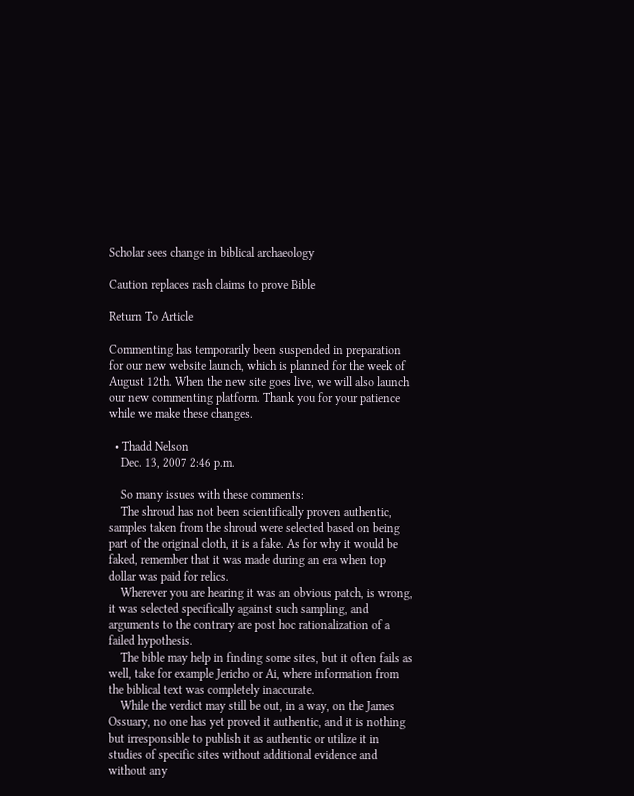Scholar sees change in biblical archaeology

Caution replaces rash claims to prove Bible

Return To Article

Commenting has temporarily been suspended in preparation for our new website launch, which is planned for the week of August 12th. When the new site goes live, we will also launch our new commenting platform. Thank you for your patience while we make these changes.

  • Thadd Nelson
    Dec. 13, 2007 2:46 p.m.

    So many issues with these comments:
    The shroud has not been scientifically proven authentic, samples taken from the shroud were selected based on being part of the original cloth, it is a fake. As for why it would be faked, remember that it was made during an era when top dollar was paid for relics.
    Wherever you are hearing it was an obvious patch, is wrong, it was selected specifically against such sampling, and arguments to the contrary are post hoc rationalization of a failed hypothesis.
    The bible may help in finding some sites, but it often fails as well, take for example Jericho or Ai, where information from the biblical text was completely inaccurate.
    While the verdict may still be out, in a way, on the James Ossuary, no one has yet proved it authentic, and it is nothing but irresponsible to publish it as authentic or utilize it in studies of specific sites without additional evidence and without any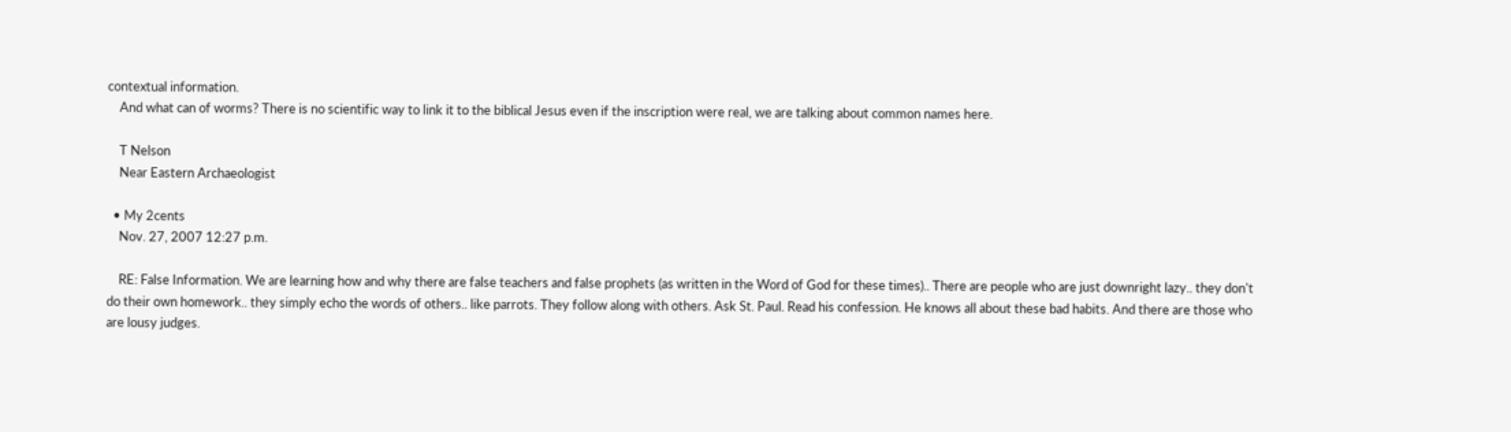contextual information.
    And what can of worms? There is no scientific way to link it to the biblical Jesus even if the inscription were real, we are talking about common names here.

    T Nelson
    Near Eastern Archaeologist

  • My 2cents
    Nov. 27, 2007 12:27 p.m.

    RE: False Information. We are learning how and why there are false teachers and false prophets (as written in the Word of God for these times).. There are people who are just downright lazy.. they don't do their own homework.. they simply echo the words of others.. like parrots. They follow along with others. Ask St. Paul. Read his confession. He knows all about these bad habits. And there are those who are lousy judges.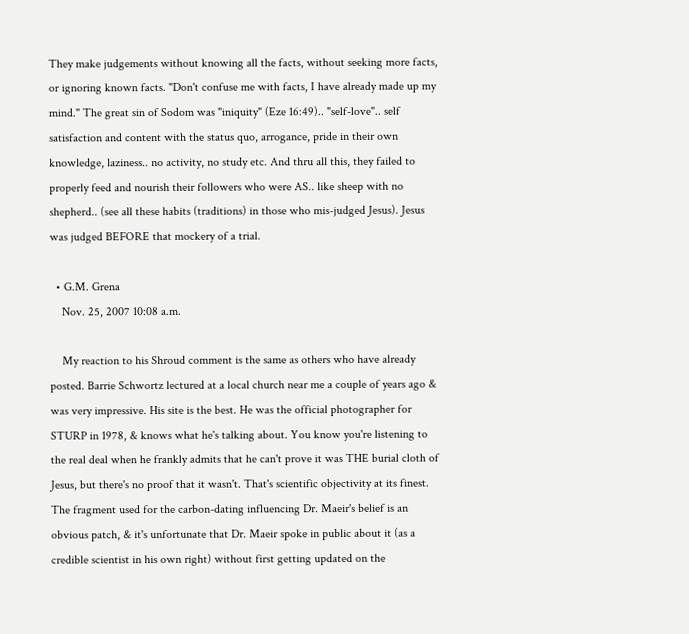They make judgements without knowing all the facts, without seeking more facts, or ignoring known facts. "Don't confuse me with facts, I have already made up my mind." The great sin of Sodom was "iniquity" (Eze 16:49).. "self-love".. self satisfaction and content with the status quo, arrogance, pride in their own knowledge, laziness.. no activity, no study etc. And thru all this, they failed to properly feed and nourish their followers who were AS.. like sheep with no shepherd.. (see all these habits (traditions) in those who mis-judged Jesus). Jesus was judged BEFORE that mockery of a trial.

  • G.M. Grena
    Nov. 25, 2007 10:08 a.m.

    My reaction to his Shroud comment is the same as others who have already posted. Barrie Schwortz lectured at a local church near me a couple of years ago & was very impressive. His site is the best. He was the official photographer for STURP in 1978, & knows what he's talking about. You know you're listening to the real deal when he frankly admits that he can't prove it was THE burial cloth of Jesus, but there's no proof that it wasn't. That's scientific objectivity at its finest. The fragment used for the carbon-dating influencing Dr. Maeir's belief is an obvious patch, & it's unfortunate that Dr. Maeir spoke in public about it (as a credible scientist in his own right) without first getting updated on the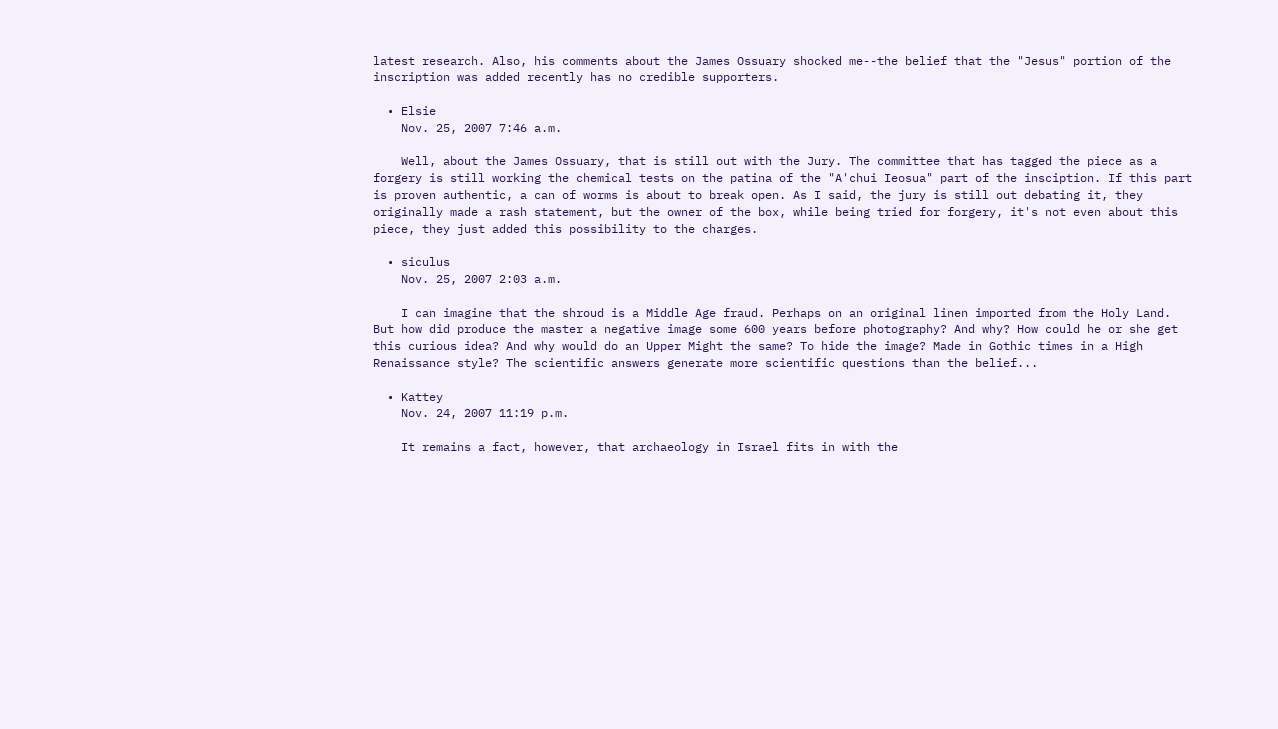latest research. Also, his comments about the James Ossuary shocked me--the belief that the "Jesus" portion of the inscription was added recently has no credible supporters.

  • Elsie
    Nov. 25, 2007 7:46 a.m.

    Well, about the James Ossuary, that is still out with the Jury. The committee that has tagged the piece as a forgery is still working the chemical tests on the patina of the "A'chui Ieosua" part of the insciption. If this part is proven authentic, a can of worms is about to break open. As I said, the jury is still out debating it, they originally made a rash statement, but the owner of the box, while being tried for forgery, it's not even about this piece, they just added this possibility to the charges.

  • siculus
    Nov. 25, 2007 2:03 a.m.

    I can imagine that the shroud is a Middle Age fraud. Perhaps on an original linen imported from the Holy Land. But how did produce the master a negative image some 600 years before photography? And why? How could he or she get this curious idea? And why would do an Upper Might the same? To hide the image? Made in Gothic times in a High Renaissance style? The scientific answers generate more scientific questions than the belief...

  • Kattey
    Nov. 24, 2007 11:19 p.m.

    It remains a fact, however, that archaeology in Israel fits in with the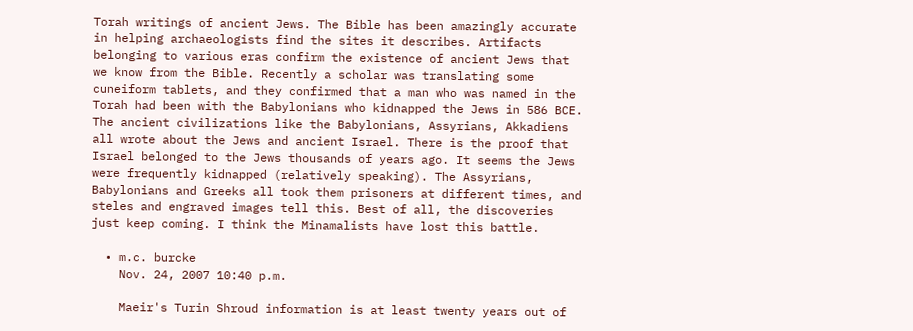Torah writings of ancient Jews. The Bible has been amazingly accurate in helping archaeologists find the sites it describes. Artifacts belonging to various eras confirm the existence of ancient Jews that we know from the Bible. Recently a scholar was translating some cuneiform tablets, and they confirmed that a man who was named in the Torah had been with the Babylonians who kidnapped the Jews in 586 BCE. The ancient civilizations like the Babylonians, Assyrians, Akkadiens all wrote about the Jews and ancient Israel. There is the proof that Israel belonged to the Jews thousands of years ago. It seems the Jews were frequently kidnapped (relatively speaking). The Assyrians, Babylonians and Greeks all took them prisoners at different times, and steles and engraved images tell this. Best of all, the discoveries just keep coming. I think the Minamalists have lost this battle.

  • m.c. burcke
    Nov. 24, 2007 10:40 p.m.

    Maeir's Turin Shroud information is at least twenty years out of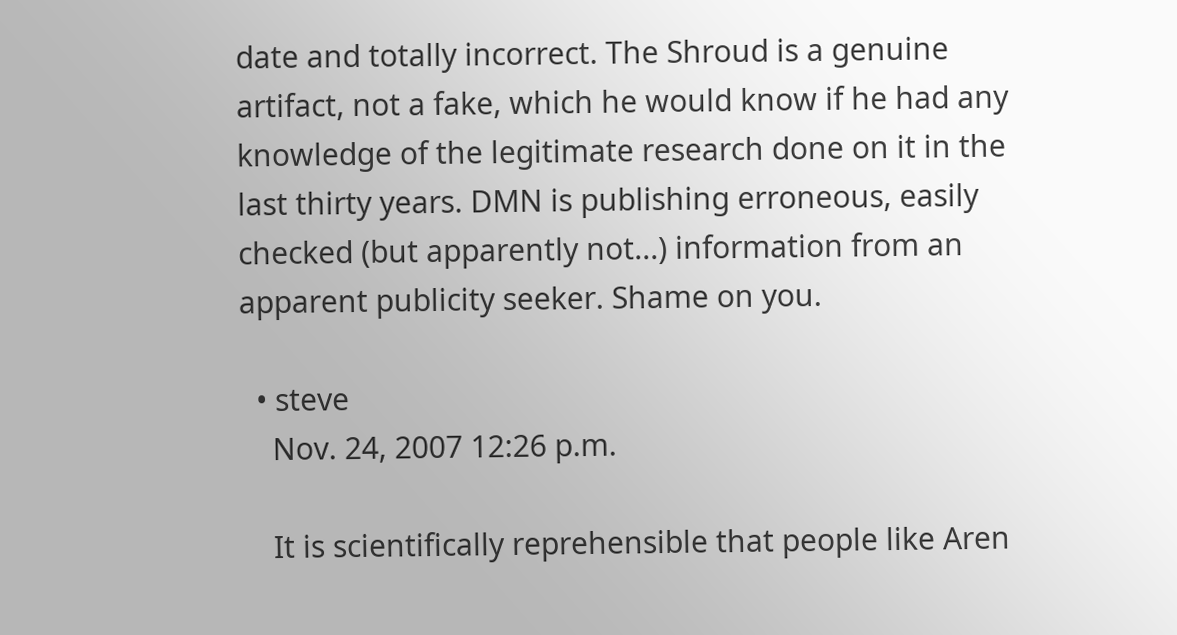date and totally incorrect. The Shroud is a genuine artifact, not a fake, which he would know if he had any knowledge of the legitimate research done on it in the last thirty years. DMN is publishing erroneous, easily checked (but apparently not...) information from an apparent publicity seeker. Shame on you.

  • steve
    Nov. 24, 2007 12:26 p.m.

    It is scientifically reprehensible that people like Aren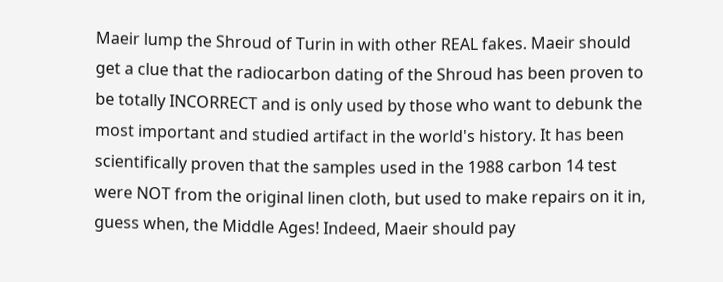Maeir lump the Shroud of Turin in with other REAL fakes. Maeir should get a clue that the radiocarbon dating of the Shroud has been proven to be totally INCORRECT and is only used by those who want to debunk the most important and studied artifact in the world's history. It has been scientifically proven that the samples used in the 1988 carbon 14 test were NOT from the original linen cloth, but used to make repairs on it in, guess when, the Middle Ages! Indeed, Maeir should pay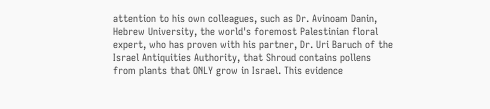attention to his own colleagues, such as Dr. Avinoam Danin, Hebrew University, the world's foremost Palestinian floral expert, who has proven with his partner, Dr. Uri Baruch of the Israel Antiquities Authority, that Shroud contains pollens from plants that ONLY grow in Israel. This evidence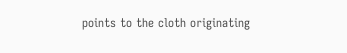points to the cloth originating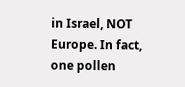in Israel, NOT Europe. In fact, one pollen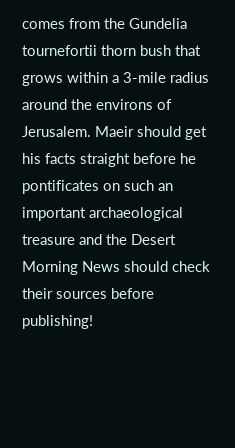comes from the Gundelia tournefortii thorn bush that grows within a 3-mile radius around the environs of Jerusalem. Maeir should get his facts straight before he pontificates on such an important archaeological treasure and the Desert Morning News should check their sources before publishing!